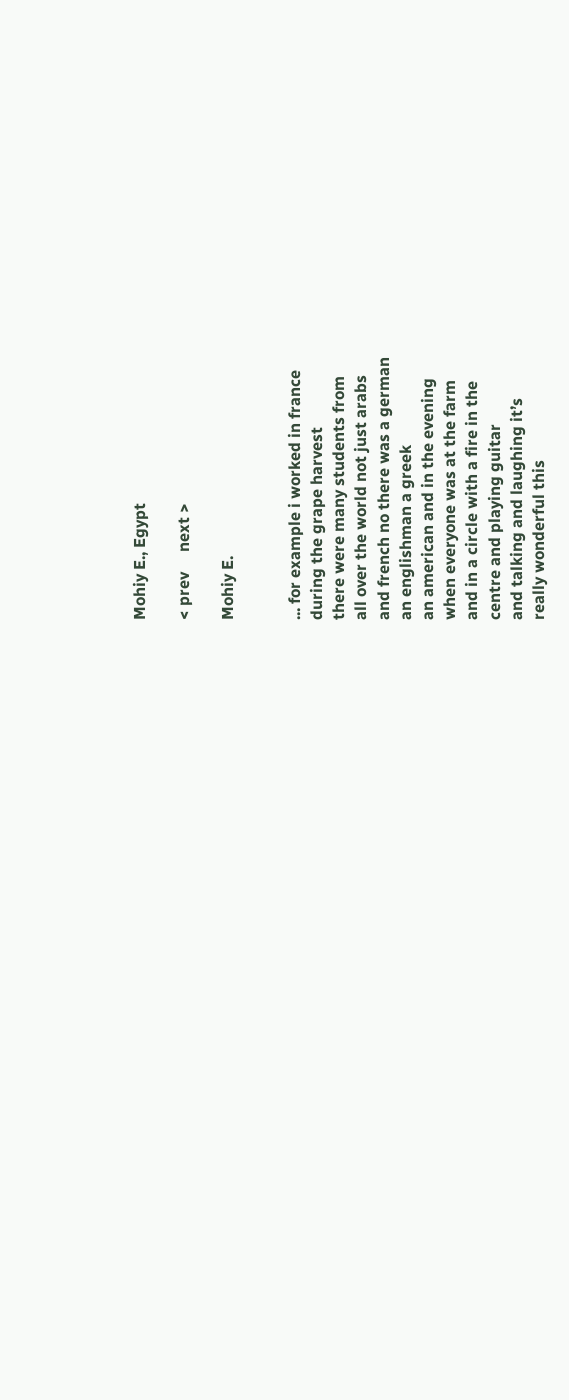Mohiy E., Egypt

< prev     next >

Mohiy E.


... for example i worked in france
during the grape harvest
there were many students from
all over the world not just arabs
and french no there was a german
an englishman a greek
an american and in the evening
when everyone was at the farm
and in a circle with a fire in the
centre and playing guitar
and talking and laughing it’s
really wonderful this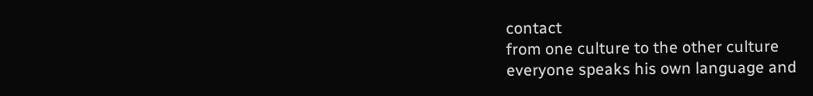contact
from one culture to the other culture
everyone speaks his own language and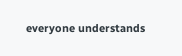everyone understands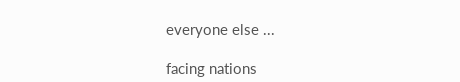everyone else ...

facing nations